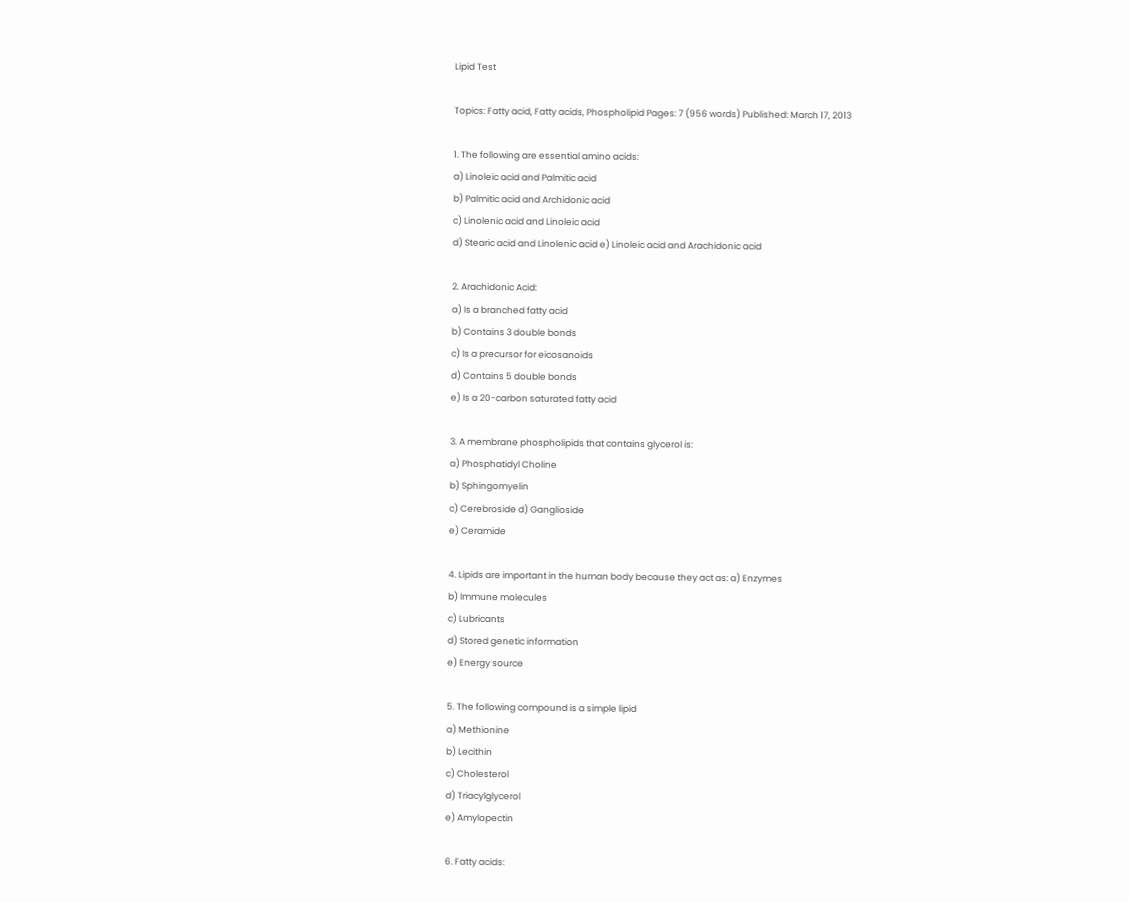Lipid Test

Topics: Fatty acid, Fatty acids, Phospholipid Pages: 7 (956 words) Published: March 17, 2013

1. The following are essential amino acids:
a) Linoleic acid and Palmitic acid
b) Palmitic acid and Archidonic acid
c) Linolenic acid and Linoleic acid
d) Stearic acid and Linolenic acid e) Linoleic acid and Arachidonic acid

2. Arachidonic Acid:
a) Is a branched fatty acid
b) Contains 3 double bonds
c) Is a precursor for eicosanoids
d) Contains 5 double bonds
e) Is a 20-carbon saturated fatty acid

3. A membrane phospholipids that contains glycerol is:
a) Phosphatidyl Choline
b) Sphingomyelin
c) Cerebroside d) Ganglioside
e) Ceramide

4. Lipids are important in the human body because they act as: a) Enzymes
b) Immune molecules
c) Lubricants
d) Stored genetic information
e) Energy source

5. The following compound is a simple lipid
a) Methionine
b) Lecithin
c) Cholesterol
d) Triacylglycerol
e) Amylopectin

6. Fatty acids: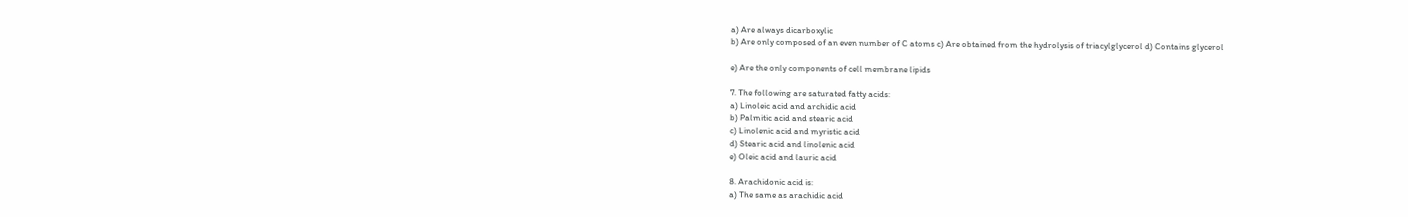a) Are always dicarboxylic
b) Are only composed of an even number of C atoms c) Are obtained from the hydrolysis of triacylglycerol d) Contains glycerol

e) Are the only components of cell membrane lipids

7. The following are saturated fatty acids:
a) Linoleic acid and archidic acid
b) Palmitic acid and stearic acid
c) Linolenic acid and myristic acid
d) Stearic acid and linolenic acid
e) Oleic acid and lauric acid

8. Arachidonic acid is:
a) The same as arachidic acid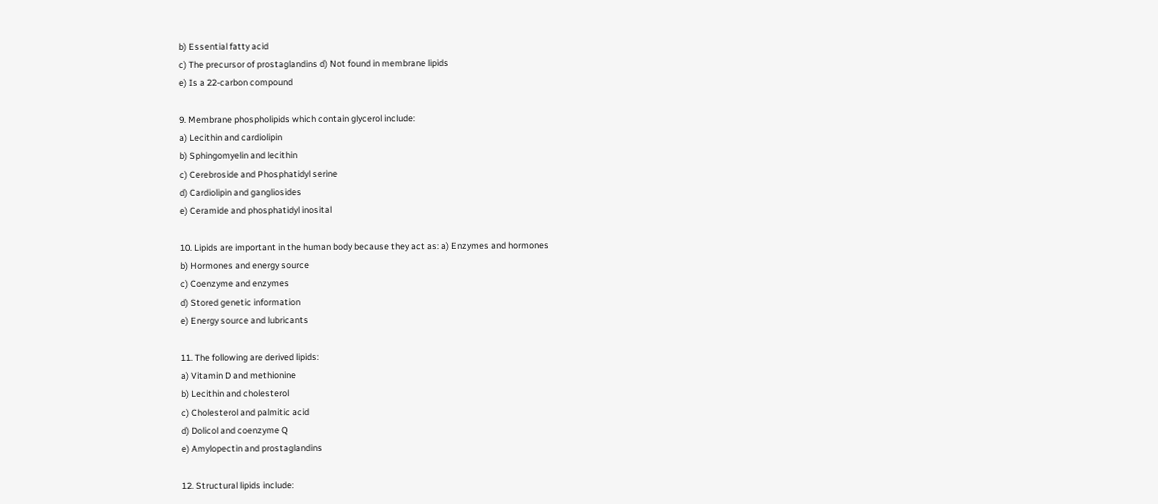b) Essential fatty acid
c) The precursor of prostaglandins d) Not found in membrane lipids
e) Is a 22-carbon compound

9. Membrane phospholipids which contain glycerol include:
a) Lecithin and cardiolipin
b) Sphingomyelin and lecithin
c) Cerebroside and Phosphatidyl serine
d) Cardiolipin and gangliosides
e) Ceramide and phosphatidyl inosital

10. Lipids are important in the human body because they act as: a) Enzymes and hormones
b) Hormones and energy source
c) Coenzyme and enzymes
d) Stored genetic information
e) Energy source and lubricants

11. The following are derived lipids:
a) Vitamin D and methionine
b) Lecithin and cholesterol
c) Cholesterol and palmitic acid
d) Dolicol and coenzyme Q
e) Amylopectin and prostaglandins

12. Structural lipids include: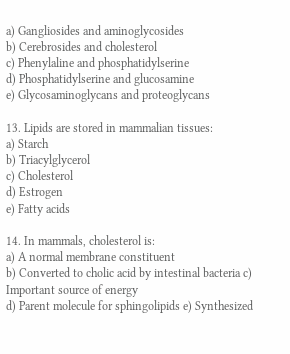a) Gangliosides and aminoglycosides
b) Cerebrosides and cholesterol
c) Phenylaline and phosphatidylserine
d) Phosphatidylserine and glucosamine
e) Glycosaminoglycans and proteoglycans

13. Lipids are stored in mammalian tissues:
a) Starch
b) Triacylglycerol
c) Cholesterol
d) Estrogen
e) Fatty acids

14. In mammals, cholesterol is:
a) A normal membrane constituent
b) Converted to cholic acid by intestinal bacteria c) Important source of energy
d) Parent molecule for sphingolipids e) Synthesized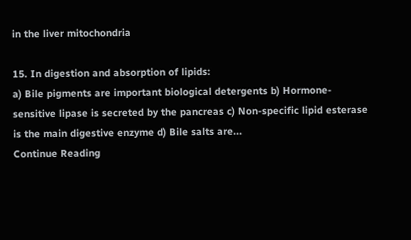in the liver mitochondria

15. In digestion and absorption of lipids:
a) Bile pigments are important biological detergents b) Hormone-sensitive lipase is secreted by the pancreas c) Non-specific lipid esterase is the main digestive enzyme d) Bile salts are...
Continue Reading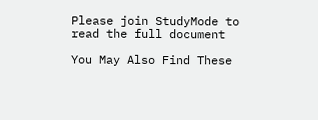Please join StudyMode to read the full document

You May Also Find These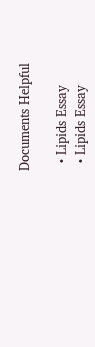Documents Helpful

  • Lipids Essay
  • Lipids Essay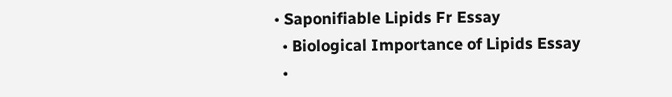• Saponifiable Lipids Fr Essay
  • Biological Importance of Lipids Essay
  •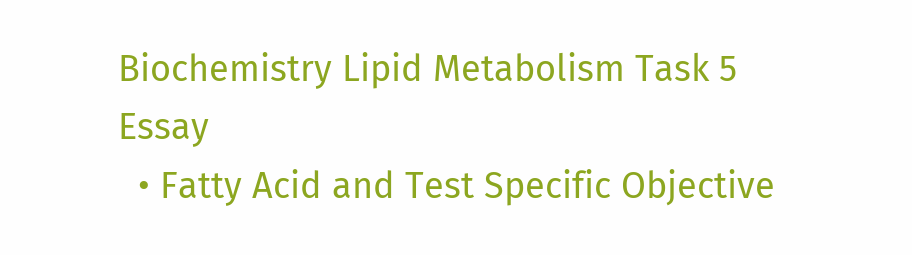Biochemistry Lipid Metabolism Task 5 Essay
  • Fatty Acid and Test Specific Objective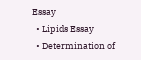Essay
  • Lipids Essay
  • Determination of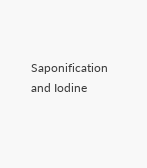Saponification and Iodine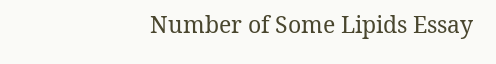Number of Some Lipids Essay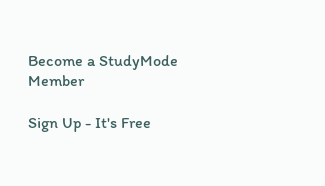Become a StudyMode Member

Sign Up - It's Free